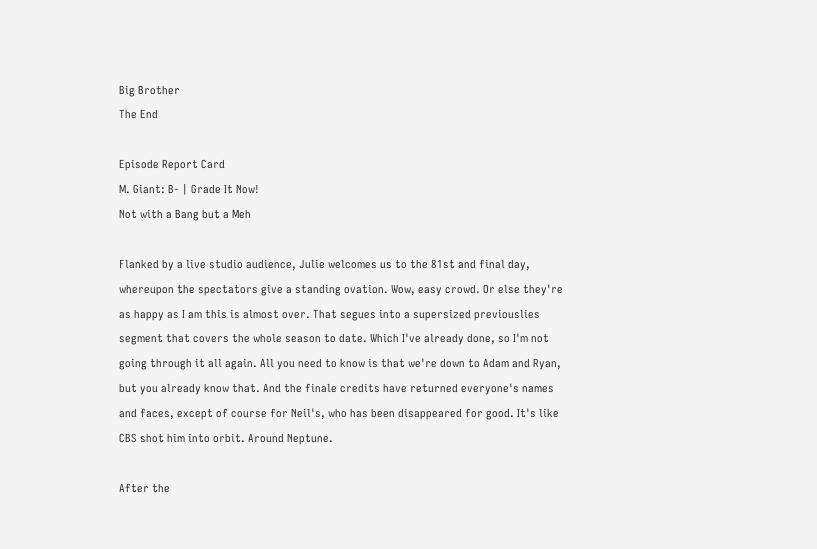Big Brother
The End

Episode Report Card
M. Giant: B- | Grade It Now!
Not with a Bang but a Meh

Flanked by a live studio audience, Julie welcomes us to the 81st and final day, whereupon the spectators give a standing ovation. Wow, easy crowd. Or else they're as happy as I am this is almost over. That segues into a supersized previouslies segment that covers the whole season to date. Which I've already done, so I'm not going through it all again. All you need to know is that we're down to Adam and Ryan, but you already know that. And the finale credits have returned everyone's names and faces, except of course for Neil's, who has been disappeared for good. It's like CBS shot him into orbit. Around Neptune.

After the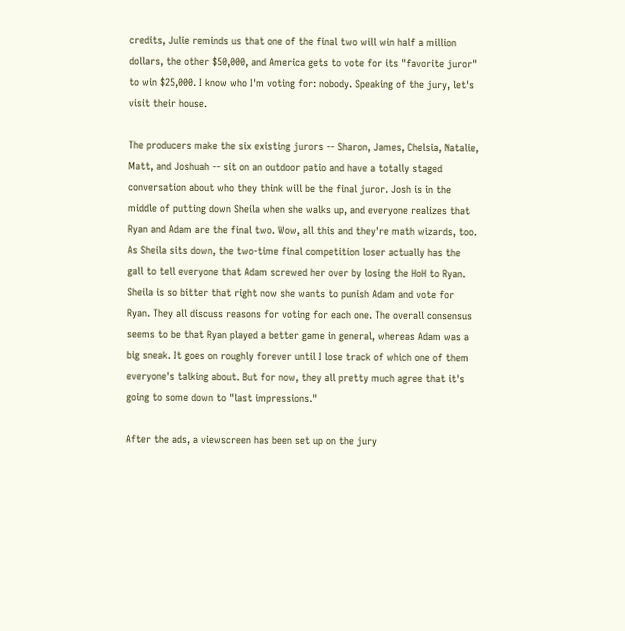credits, Julie reminds us that one of the final two will win half a million dollars, the other $50,000, and America gets to vote for its "favorite juror" to win $25,000. I know who I'm voting for: nobody. Speaking of the jury, let's visit their house.

The producers make the six existing jurors -- Sharon, James, Chelsia, Natalie, Matt, and Joshuah -- sit on an outdoor patio and have a totally staged conversation about who they think will be the final juror. Josh is in the middle of putting down Sheila when she walks up, and everyone realizes that Ryan and Adam are the final two. Wow, all this and they're math wizards, too. As Sheila sits down, the two-time final competition loser actually has the gall to tell everyone that Adam screwed her over by losing the HoH to Ryan. Sheila is so bitter that right now she wants to punish Adam and vote for Ryan. They all discuss reasons for voting for each one. The overall consensus seems to be that Ryan played a better game in general, whereas Adam was a big sneak. It goes on roughly forever until I lose track of which one of them everyone's talking about. But for now, they all pretty much agree that it's going to some down to "last impressions."

After the ads, a viewscreen has been set up on the jury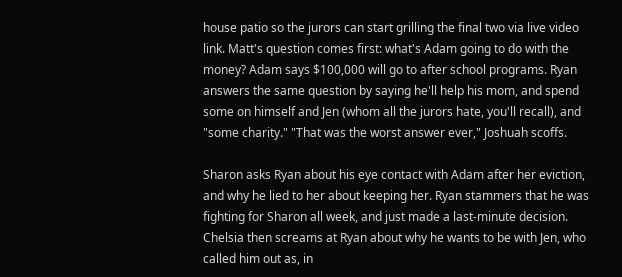house patio so the jurors can start grilling the final two via live video link. Matt's question comes first: what's Adam going to do with the money? Adam says $100,000 will go to after school programs. Ryan answers the same question by saying he'll help his mom, and spend some on himself and Jen (whom all the jurors hate, you'll recall), and "some charity." "That was the worst answer ever," Joshuah scoffs.

Sharon asks Ryan about his eye contact with Adam after her eviction, and why he lied to her about keeping her. Ryan stammers that he was fighting for Sharon all week, and just made a last-minute decision. Chelsia then screams at Ryan about why he wants to be with Jen, who called him out as, in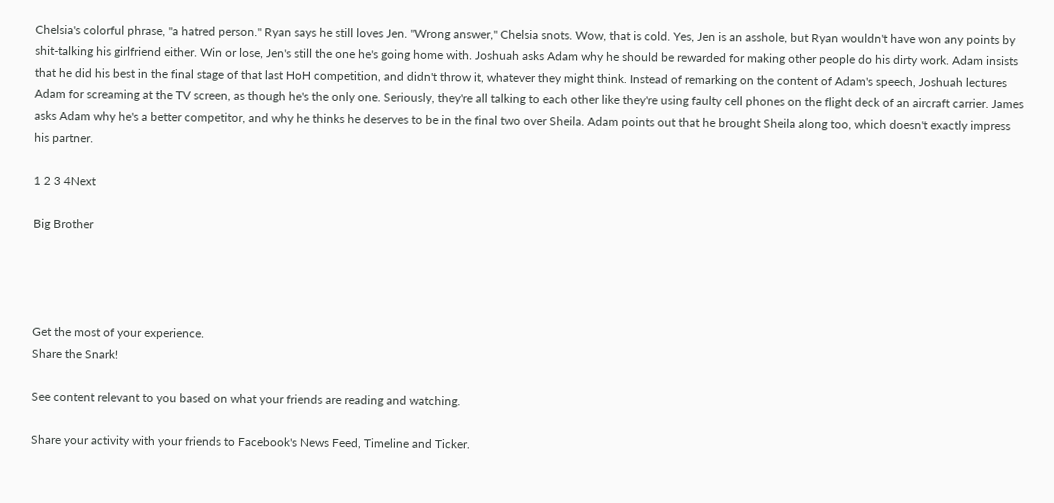Chelsia's colorful phrase, "a hatred person." Ryan says he still loves Jen. "Wrong answer," Chelsia snots. Wow, that is cold. Yes, Jen is an asshole, but Ryan wouldn't have won any points by shit-talking his girlfriend either. Win or lose, Jen's still the one he's going home with. Joshuah asks Adam why he should be rewarded for making other people do his dirty work. Adam insists that he did his best in the final stage of that last HoH competition, and didn't throw it, whatever they might think. Instead of remarking on the content of Adam's speech, Joshuah lectures Adam for screaming at the TV screen, as though he's the only one. Seriously, they're all talking to each other like they're using faulty cell phones on the flight deck of an aircraft carrier. James asks Adam why he's a better competitor, and why he thinks he deserves to be in the final two over Sheila. Adam points out that he brought Sheila along too, which doesn't exactly impress his partner.

1 2 3 4Next

Big Brother




Get the most of your experience.
Share the Snark!

See content relevant to you based on what your friends are reading and watching.

Share your activity with your friends to Facebook's News Feed, Timeline and Ticker.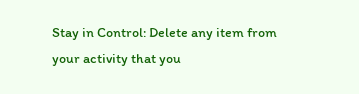Stay in Control: Delete any item from your activity that you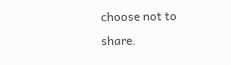choose not to share.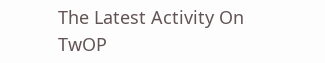The Latest Activity On TwOP